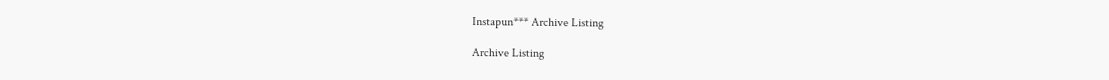Instapun*** Archive Listing

Archive Listing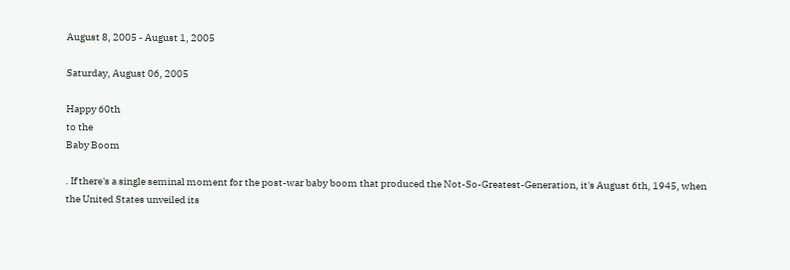August 8, 2005 - August 1, 2005

Saturday, August 06, 2005

Happy 60th
to the
Baby Boom

. If there's a single seminal moment for the post-war baby boom that produced the Not-So-Greatest-Generation, it's August 6th, 1945, when the United States unveiled its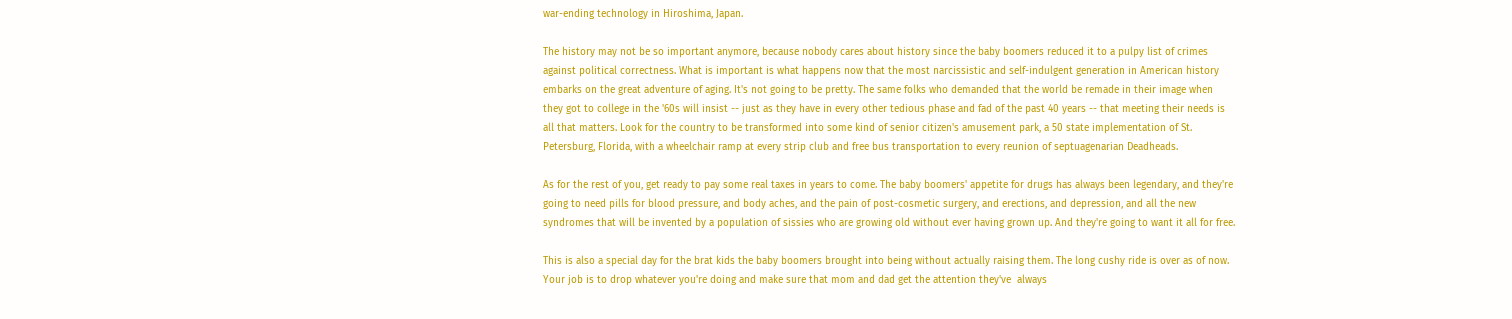war-ending technology in Hiroshima, Japan.

The history may not be so important anymore, because nobody cares about history since the baby boomers reduced it to a pulpy list of crimes against political correctness. What is important is what happens now that the most narcissistic and self-indulgent generation in American history embarks on the great adventure of aging. It's not going to be pretty. The same folks who demanded that the world be remade in their image when they got to college in the '60s will insist -- just as they have in every other tedious phase and fad of the past 40 years -- that meeting their needs is all that matters. Look for the country to be transformed into some kind of senior citizen's amusement park, a 50 state implementation of St. Petersburg, Florida, with a wheelchair ramp at every strip club and free bus transportation to every reunion of septuagenarian Deadheads.

As for the rest of you, get ready to pay some real taxes in years to come. The baby boomers' appetite for drugs has always been legendary, and they're going to need pills for blood pressure, and body aches, and the pain of post-cosmetic surgery, and erections, and depression, and all the new syndromes that will be invented by a population of sissies who are growing old without ever having grown up. And they're going to want it all for free.

This is also a special day for the brat kids the baby boomers brought into being without actually raising them. The long cushy ride is over as of now. Your job is to drop whatever you're doing and make sure that mom and dad get the attention they've  always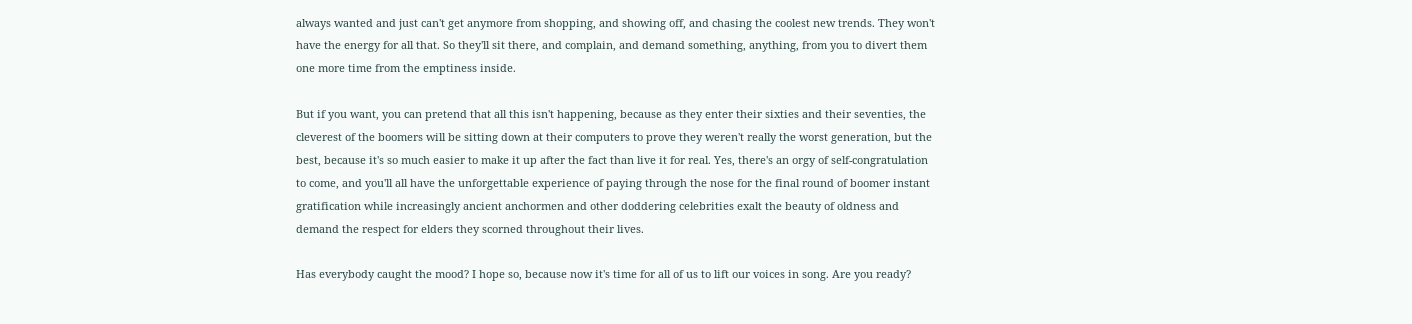always wanted and just can't get anymore from shopping, and showing off, and chasing the coolest new trends. They won't have the energy for all that. So they'll sit there, and complain, and demand something, anything, from you to divert them one more time from the emptiness inside.

But if you want, you can pretend that all this isn't happening, because as they enter their sixties and their seventies, the cleverest of the boomers will be sitting down at their computers to prove they weren't really the worst generation, but the best, because it's so much easier to make it up after the fact than live it for real. Yes, there's an orgy of self-congratulation to come, and you'll all have the unforgettable experience of paying through the nose for the final round of boomer instant gratification while increasingly ancient anchormen and other doddering celebrities exalt the beauty of oldness and demand the respect for elders they scorned throughout their lives.

Has everybody caught the mood? I hope so, because now it's time for all of us to lift our voices in song. Are you ready?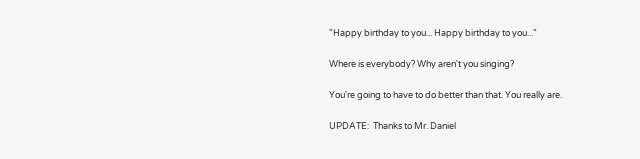"Happy birthday to you... Happy birthday to you..."

Where is everybody? Why aren't you singing?

You're going to have to do better than that. You really are.

UPDATE:  Thanks to Mr. Daniel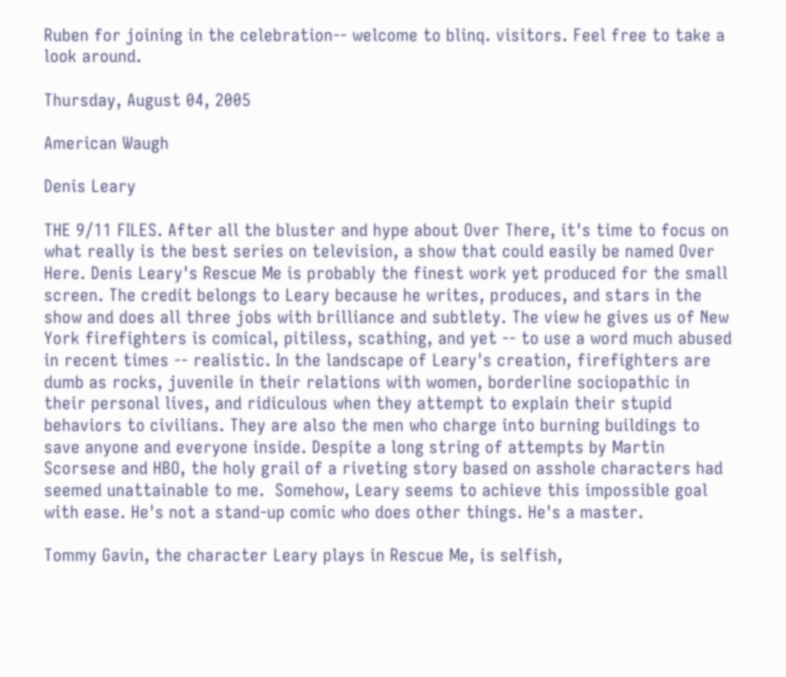Ruben for joining in the celebration-- welcome to blinq. visitors. Feel free to take a look around.

Thursday, August 04, 2005

American Waugh

Denis Leary

THE 9/11 FILES. After all the bluster and hype about Over There, it's time to focus on what really is the best series on television, a show that could easily be named Over Here. Denis Leary's Rescue Me is probably the finest work yet produced for the small screen. The credit belongs to Leary because he writes, produces, and stars in the show and does all three jobs with brilliance and subtlety. The view he gives us of New York firefighters is comical, pitiless, scathing, and yet -- to use a word much abused in recent times -- realistic. In the landscape of Leary's creation, firefighters are dumb as rocks, juvenile in their relations with women, borderline sociopathic in their personal lives, and ridiculous when they attempt to explain their stupid behaviors to civilians. They are also the men who charge into burning buildings to save anyone and everyone inside. Despite a long string of attempts by Martin Scorsese and HBO, the holy grail of a riveting story based on asshole characters had seemed unattainable to me.  Somehow, Leary seems to achieve this impossible goal with ease. He's not a stand-up comic who does other things. He's a master.

Tommy Gavin, the character Leary plays in Rescue Me, is selfish,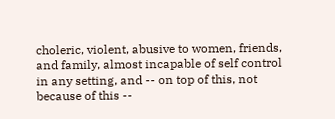choleric, violent, abusive to women, friends, and family, almost incapable of self control in any setting, and -- on top of this, not because of this --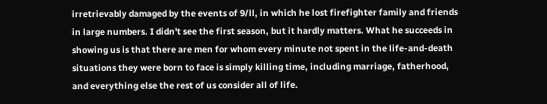irretrievably damaged by the events of 9/ll, in which he lost firefighter family and friends in large numbers. I didn't see the first season, but it hardly matters. What he succeeds in showing us is that there are men for whom every minute not spent in the life-and-death situations they were born to face is simply killing time, including marriage, fatherhood, and everything else the rest of us consider all of life.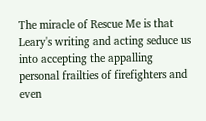The miracle of Rescue Me is that Leary's writing and acting seduce us into accepting the appalling personal frailties of firefighters and even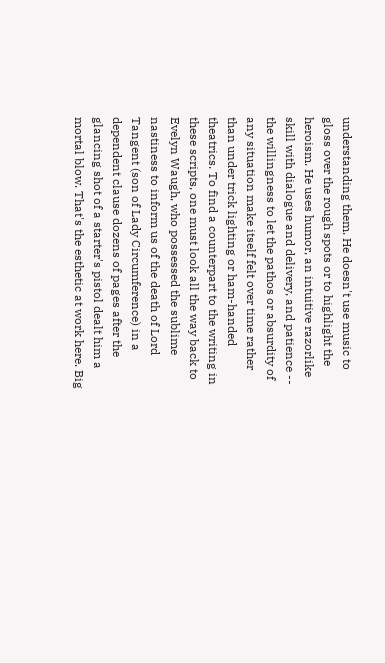understanding them. He doesn't use music to gloss over the rough spots or to highlight the heroism. He uses humor, an intuitive razorlike skill with dialogue and delivery, and patience -- the willingness to let the pathos or absurdity of any situation make itself felt over time rather than under trick lighting or ham-handed theatrics. To find a counterpart to the writing in these scripts, one must look all the way back to Evelyn Waugh, who possessed the sublime nastiness to inform us of the death of Lord Tangent (son of Lady Circumference) in a dependent clause dozens of pages after the glancing shot of a starter's pistol dealt him a mortal blow. That's the esthetic at work here. Big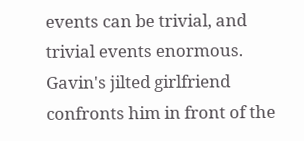events can be trivial, and trivial events enormous. Gavin's jilted girlfriend confronts him in front of the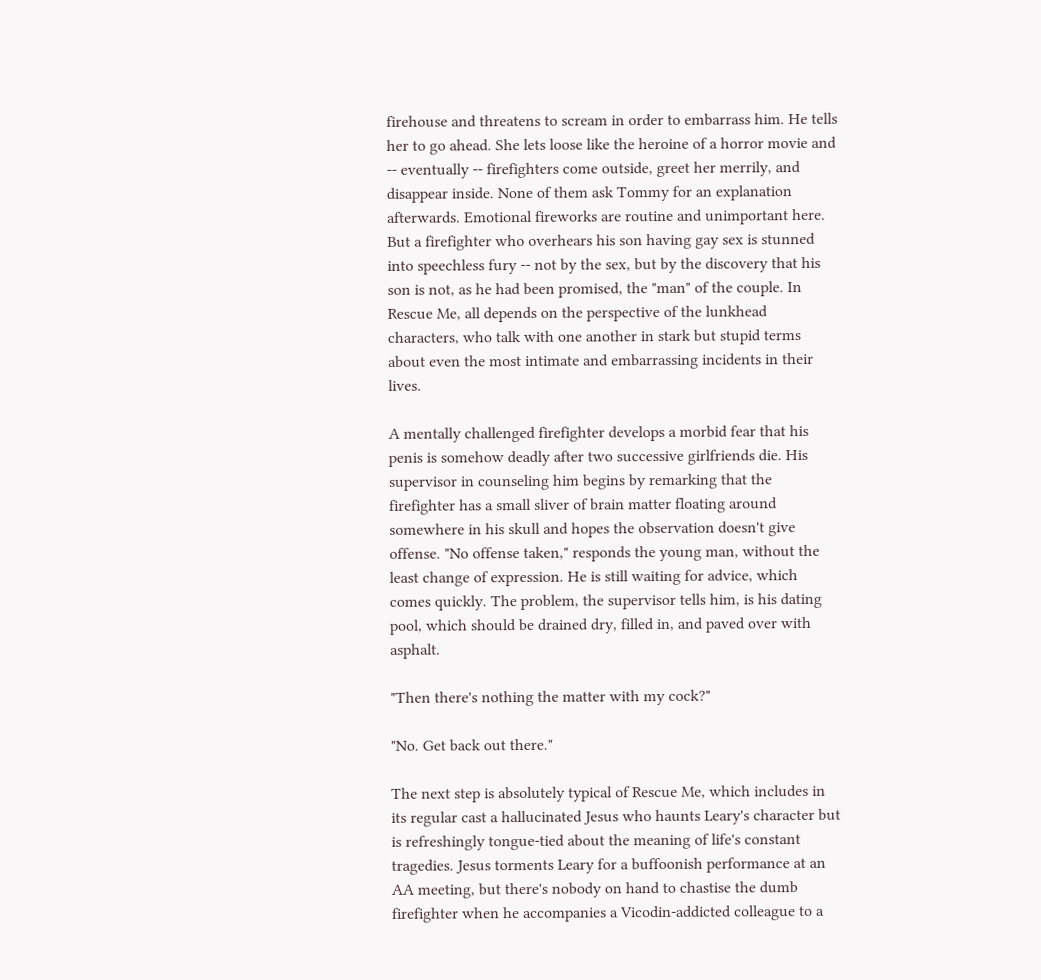firehouse and threatens to scream in order to embarrass him. He tells her to go ahead. She lets loose like the heroine of a horror movie and -- eventually -- firefighters come outside, greet her merrily, and disappear inside. None of them ask Tommy for an explanation afterwards. Emotional fireworks are routine and unimportant here. But a firefighter who overhears his son having gay sex is stunned into speechless fury -- not by the sex, but by the discovery that his son is not, as he had been promised, the "man" of the couple. In Rescue Me, all depends on the perspective of the lunkhead characters, who talk with one another in stark but stupid terms about even the most intimate and embarrassing incidents in their lives.

A mentally challenged firefighter develops a morbid fear that his penis is somehow deadly after two successive girlfriends die. His supervisor in counseling him begins by remarking that the firefighter has a small sliver of brain matter floating around somewhere in his skull and hopes the observation doesn't give offense. "No offense taken," responds the young man, without the least change of expression. He is still waiting for advice, which comes quickly. The problem, the supervisor tells him, is his dating pool, which should be drained dry, filled in, and paved over with asphalt.

"Then there's nothing the matter with my cock?"

"No. Get back out there."

The next step is absolutely typical of Rescue Me, which includes in its regular cast a hallucinated Jesus who haunts Leary's character but is refreshingly tongue-tied about the meaning of life's constant tragedies. Jesus torments Leary for a buffoonish performance at an AA meeting, but there's nobody on hand to chastise the dumb firefighter when he accompanies a Vicodin-addicted colleague to a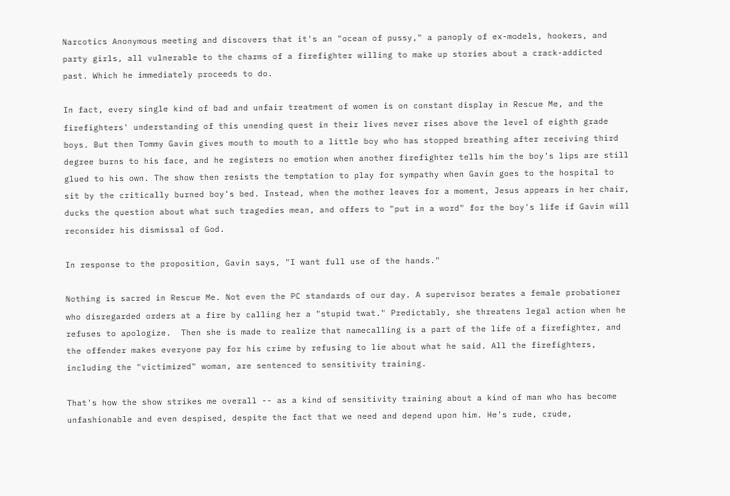Narcotics Anonymous meeting and discovers that it's an "ocean of pussy," a panoply of ex-models, hookers, and party girls, all vulnerable to the charms of a firefighter willing to make up stories about a crack-addicted past. Which he immediately proceeds to do.

In fact, every single kind of bad and unfair treatment of women is on constant display in Rescue Me, and the firefighters' understanding of this unending quest in their lives never rises above the level of eighth grade boys. But then Tommy Gavin gives mouth to mouth to a little boy who has stopped breathing after receiving third degree burns to his face, and he registers no emotion when another firefighter tells him the boy's lips are still glued to his own. The show then resists the temptation to play for sympathy when Gavin goes to the hospital to sit by the critically burned boy's bed. Instead, when the mother leaves for a moment, Jesus appears in her chair, ducks the question about what such tragedies mean, and offers to "put in a word" for the boy's life if Gavin will reconsider his dismissal of God.

In response to the proposition, Gavin says, "I want full use of the hands."

Nothing is sacred in Rescue Me. Not even the PC standards of our day. A supervisor berates a female probationer who disregarded orders at a fire by calling her a "stupid twat." Predictably, she threatens legal action when he refuses to apologize.  Then she is made to realize that namecalling is a part of the life of a firefighter, and the offender makes everyone pay for his crime by refusing to lie about what he said. All the firefighters, including the "victimized" woman, are sentenced to sensitivity training.

That's how the show strikes me overall -- as a kind of sensitivity training about a kind of man who has become unfashionable and even despised, despite the fact that we need and depend upon him. He's rude, crude,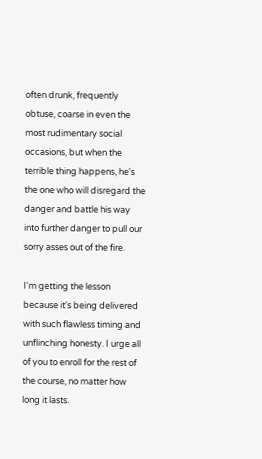often drunk, frequently obtuse, coarse in even the most rudimentary social occasions, but when the terrible thing happens, he's the one who will disregard the danger and battle his way into further danger to pull our sorry asses out of the fire.

I'm getting the lesson because it's being delivered with such flawless timing and unflinching honesty. I urge all of you to enroll for the rest of the course, no matter how long it lasts.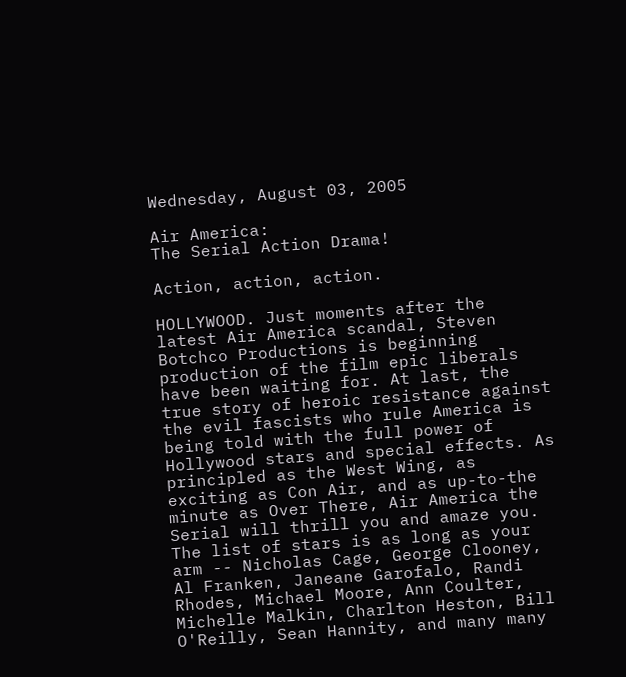Wednesday, August 03, 2005

Air America:
The Serial Action Drama!

Action, action, action.

HOLLYWOOD. Just moments after the latest Air America scandal, Steven Botchco Productions is beginning production of the film epic liberals have been waiting for. At last, the true story of heroic resistance against the evil fascists who rule America is being told with the full power of Hollywood stars and special effects. As principled as the West Wing, as exciting as Con Air, and as up-to-the minute as Over There, Air America the Serial will thrill you and amaze you. The list of stars is as long as your arm -- Nicholas Cage, George Clooney, Al Franken, Janeane Garofalo, Randi Rhodes, Michael Moore, Ann Coulter, Michelle Malkin, Charlton Heston, Bill O'Reilly, Sean Hannity, and many many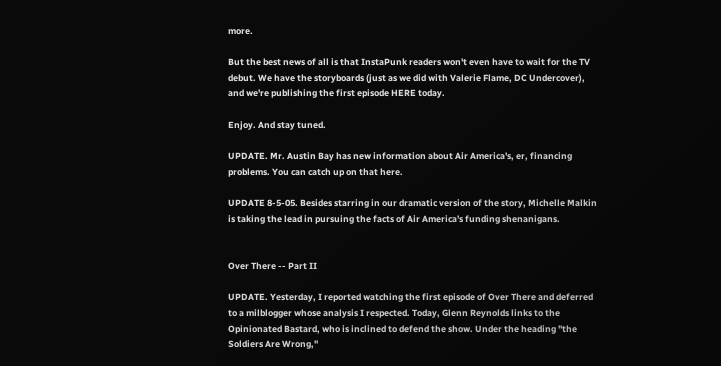more.

But the best news of all is that InstaPunk readers won't even have to wait for the TV debut. We have the storyboards (just as we did with Valerie Flame, DC Undercover), and we're publishing the first episode HERE today.

Enjoy. And stay tuned.

UPDATE. Mr. Austin Bay has new information about Air America's, er, financing problems. You can catch up on that here.

UPDATE 8-5-05. Besides starring in our dramatic version of the story, Michelle Malkin is taking the lead in pursuing the facts of Air America's funding shenanigans.


Over There -- Part II

UPDATE. Yesterday, I reported watching the first episode of Over There and deferred to a milblogger whose analysis I respected. Today, Glenn Reynolds links to the Opinionated Bastard, who is inclined to defend the show. Under the heading "the Soldiers Are Wrong,"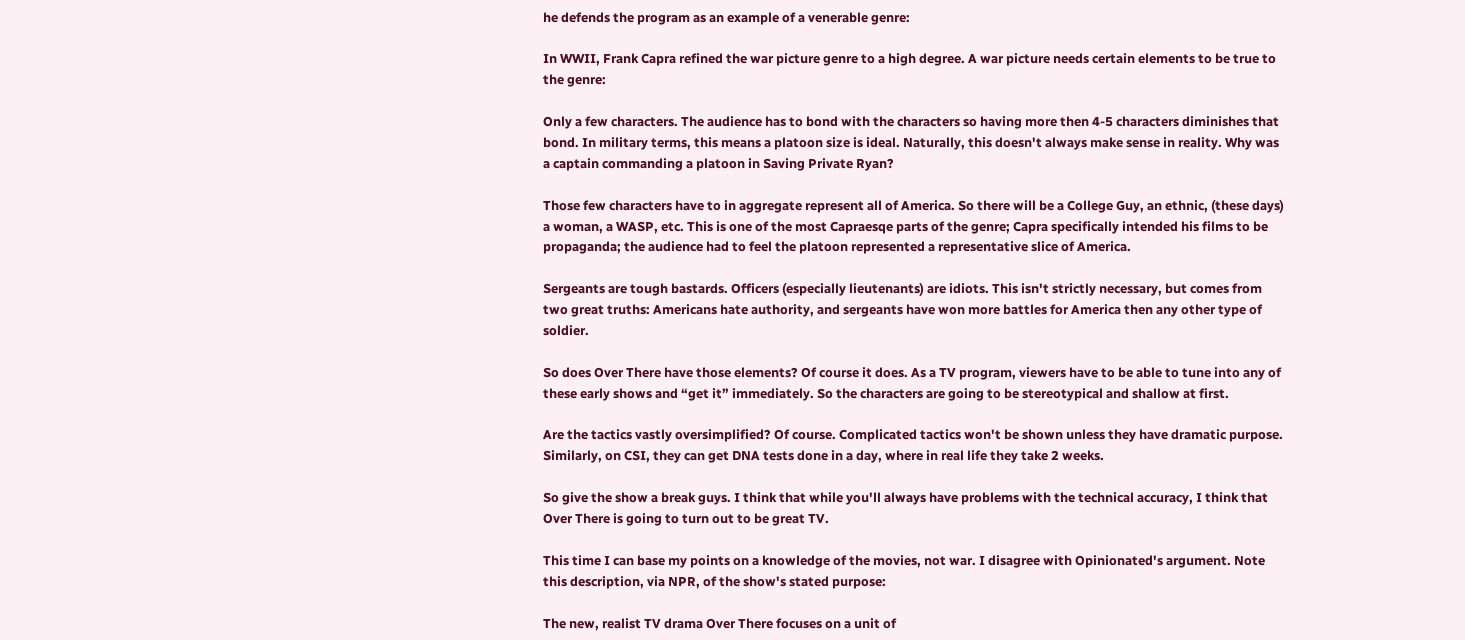he defends the program as an example of a venerable genre:

In WWII, Frank Capra refined the war picture genre to a high degree. A war picture needs certain elements to be true to the genre:

Only a few characters. The audience has to bond with the characters so having more then 4-5 characters diminishes that bond. In military terms, this means a platoon size is ideal. Naturally, this doesn't always make sense in reality. Why was a captain commanding a platoon in Saving Private Ryan?

Those few characters have to in aggregate represent all of America. So there will be a College Guy, an ethnic, (these days) a woman, a WASP, etc. This is one of the most Capraesqe parts of the genre; Capra specifically intended his films to be propaganda; the audience had to feel the platoon represented a representative slice of America.

Sergeants are tough bastards. Officers (especially lieutenants) are idiots. This isn't strictly necessary, but comes from two great truths: Americans hate authority, and sergeants have won more battles for America then any other type of soldier.

So does Over There have those elements? Of course it does. As a TV program, viewers have to be able to tune into any of these early shows and “get it” immediately. So the characters are going to be stereotypical and shallow at first.

Are the tactics vastly oversimplified? Of course. Complicated tactics won't be shown unless they have dramatic purpose. Similarly, on CSI, they can get DNA tests done in a day, where in real life they take 2 weeks.

So give the show a break guys. I think that while you'll always have problems with the technical accuracy, I think that Over There is going to turn out to be great TV.

This time I can base my points on a knowledge of the movies, not war. I disagree with Opinionated's argument. Note this description, via NPR, of the show's stated purpose:

The new, realist TV drama Over There focuses on a unit of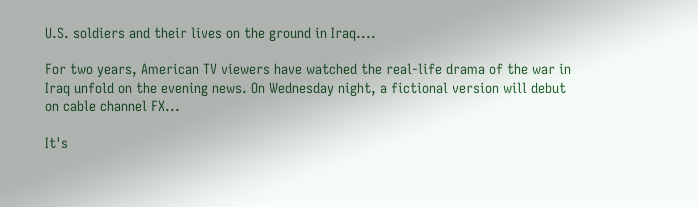U.S. soldiers and their lives on the ground in Iraq....

For two years, American TV viewers have watched the real-life drama of the war in Iraq unfold on the evening news. On Wednesday night, a fictional version will debut on cable channel FX...

It's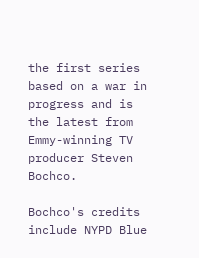the first series based on a war in progress and is the latest from Emmy-winning TV producer Steven Bochco.

Bochco's credits include NYPD Blue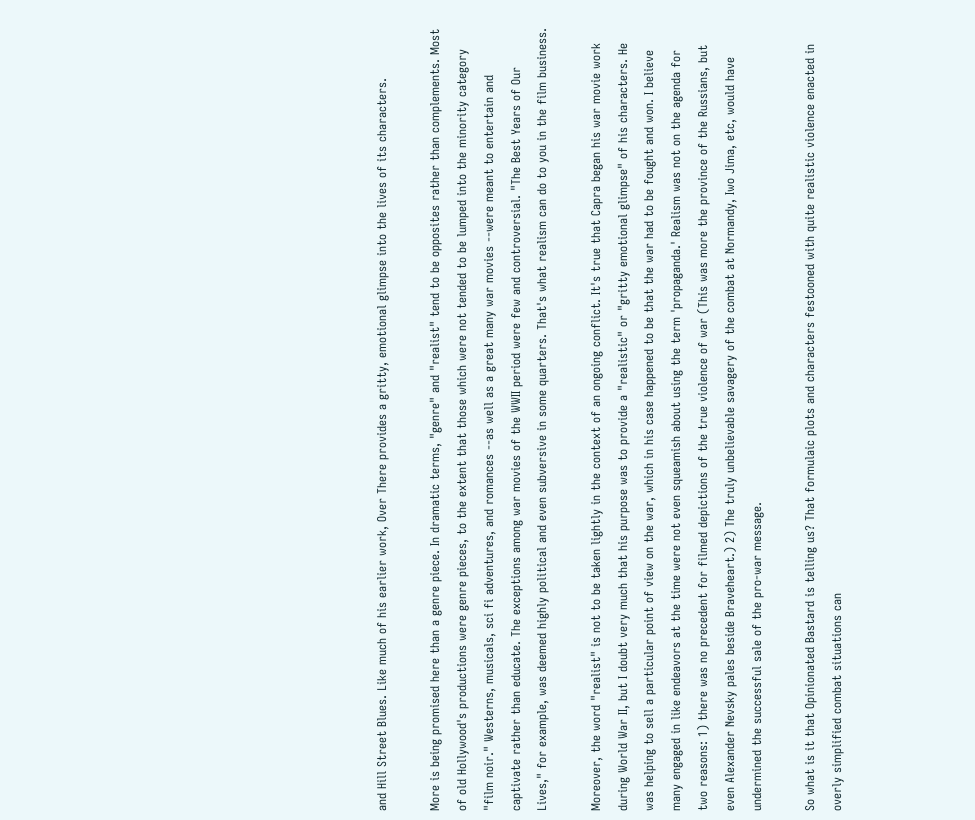and Hill Street Blues. Like much of his earlier work, Over There provides a gritty, emotional glimpse into the lives of its characters.

More is being promised here than a genre piece. In dramatic terms, "genre" and "realist" tend to be opposites rather than complements. Most of old Hollywood's productions were genre pieces, to the extent that those which were not tended to be lumped into the minority category "film noir." Westerns, musicals, sci fi adventures, and romances --as well as a great many war movies --were meant to entertain and captivate rather than educate. The exceptions among war movies of the WWII period were few and controversial. "The Best Years of Our Lives," for example, was deemed highly political and even subversive in some quarters. That's what realism can do to you in the film business.

Moreover, the word "realist" is not to be taken lightly in the context of an ongoing conflict. It's true that Capra began his war movie work during World War II, but I doubt very much that his purpose was to provide a "realistic" or "gritty emotional glimpse" of his characters. He was helping to sell a particular point of view on the war, which in his case happened to be that the war had to be fought and won. I believe many engaged in like endeavors at the time were not even squeamish about using the term 'propaganda.' Realism was not on the agenda for two reasons: 1) there was no precedent for filmed depictions of the true violence of war (This was more the province of the Russians, but even Alexander Nevsky pales beside Braveheart.) 2) The truly unbelievable savagery of the combat at Normandy, Iwo Jima, etc, would have undermined the successful sale of the pro-war message.

So what is it that Opinionated Bastard is telling us? That formulaic plots and characters festooned with quite realistic violence enacted in overly simplified combat situations can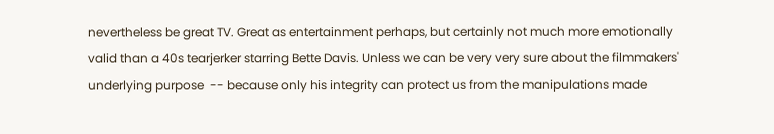nevertheless be great TV. Great as entertainment perhaps, but certainly not much more emotionally valid than a 40s tearjerker starring Bette Davis. Unless we can be very very sure about the filmmakers' underlying purpose  -- because only his integrity can protect us from the manipulations made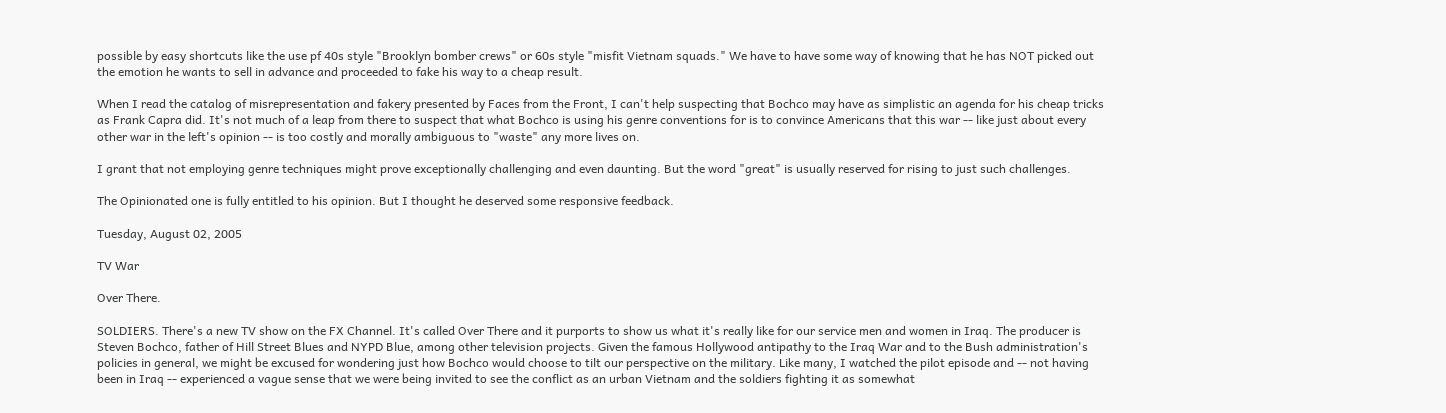possible by easy shortcuts like the use pf 40s style "Brooklyn bomber crews" or 60s style "misfit Vietnam squads." We have to have some way of knowing that he has NOT picked out the emotion he wants to sell in advance and proceeded to fake his way to a cheap result.

When I read the catalog of misrepresentation and fakery presented by Faces from the Front, I can't help suspecting that Bochco may have as simplistic an agenda for his cheap tricks as Frank Capra did. It's not much of a leap from there to suspect that what Bochco is using his genre conventions for is to convince Americans that this war -- like just about every other war in the left's opinion -- is too costly and morally ambiguous to "waste" any more lives on.

I grant that not employing genre techniques might prove exceptionally challenging and even daunting. But the word "great" is usually reserved for rising to just such challenges.

The Opinionated one is fully entitled to his opinion. But I thought he deserved some responsive feedback.

Tuesday, August 02, 2005

TV War

Over There.

SOLDIERS. There's a new TV show on the FX Channel. It's called Over There and it purports to show us what it's really like for our service men and women in Iraq. The producer is Steven Bochco, father of Hill Street Blues and NYPD Blue, among other television projects. Given the famous Hollywood antipathy to the Iraq War and to the Bush administration's policies in general, we might be excused for wondering just how Bochco would choose to tilt our perspective on the military. Like many, I watched the pilot episode and -- not having been in Iraq -- experienced a vague sense that we were being invited to see the conflict as an urban Vietnam and the soldiers fighting it as somewhat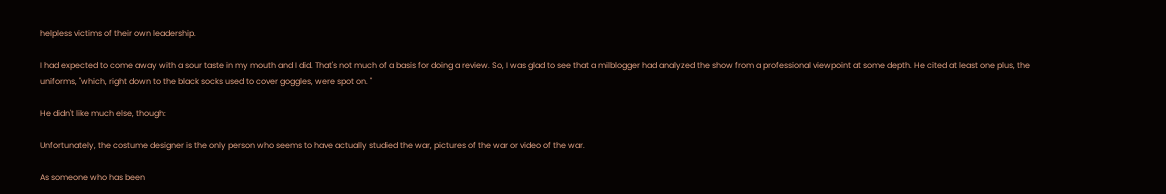helpless victims of their own leadership.

I had expected to come away with a sour taste in my mouth and I did. That's not much of a basis for doing a review. So, I was glad to see that a milblogger had analyzed the show from a professional viewpoint at some depth. He cited at least one plus, the uniforms, "which, right down to the black socks used to cover goggles, were spot on. "

He didn't like much else, though:

Unfortunately, the costume designer is the only person who seems to have actually studied the war, pictures of the war or video of the war.

As someone who has been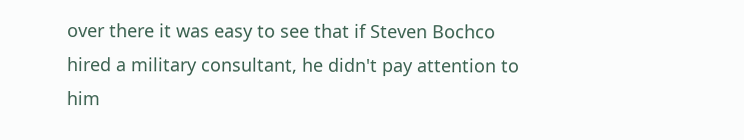over there it was easy to see that if Steven Bochco hired a military consultant, he didn't pay attention to him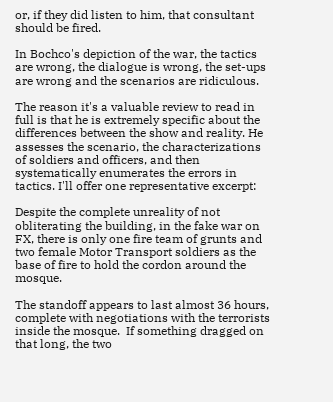or, if they did listen to him, that consultant should be fired.

In Bochco's depiction of the war, the tactics are wrong, the dialogue is wrong, the set-ups are wrong and the scenarios are ridiculous.

The reason it's a valuable review to read in full is that he is extremely specific about the differences between the show and reality. He assesses the scenario, the characterizations of soldiers and officers, and then systematically enumerates the errors in tactics. I'll offer one representative excerpt:

Despite the complete unreality of not obliterating the building, in the fake war on FX, there is only one fire team of grunts and two female Motor Transport soldiers as the base of fire to hold the cordon around the mosque.

The standoff appears to last almost 36 hours, complete with negotiations with the terrorists inside the mosque.  If something dragged on that long, the two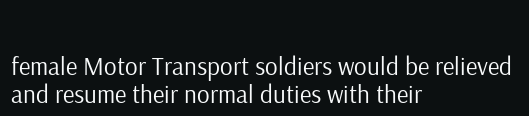female Motor Transport soldiers would be relieved and resume their normal duties with their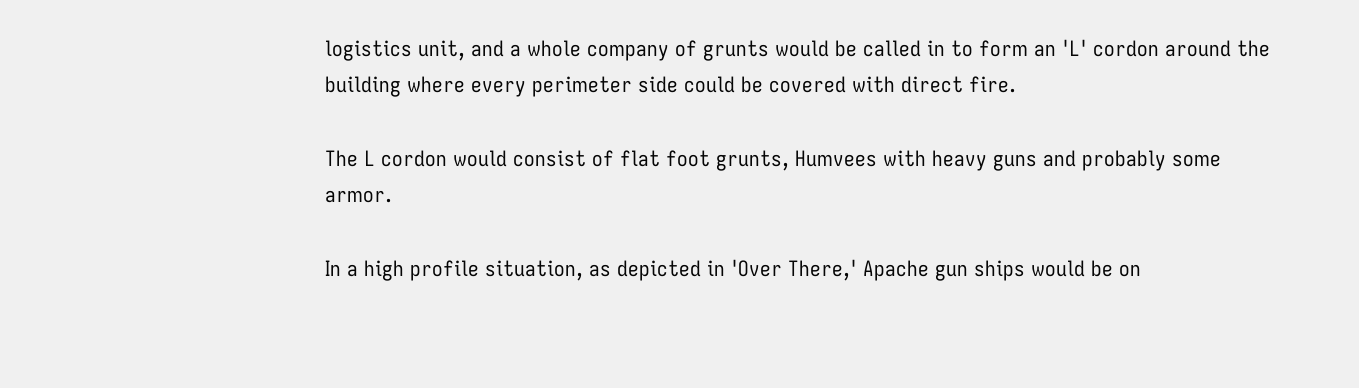logistics unit, and a whole company of grunts would be called in to form an 'L' cordon around the building where every perimeter side could be covered with direct fire.

The L cordon would consist of flat foot grunts, Humvees with heavy guns and probably some armor.

In a high profile situation, as depicted in 'Over There,' Apache gun ships would be on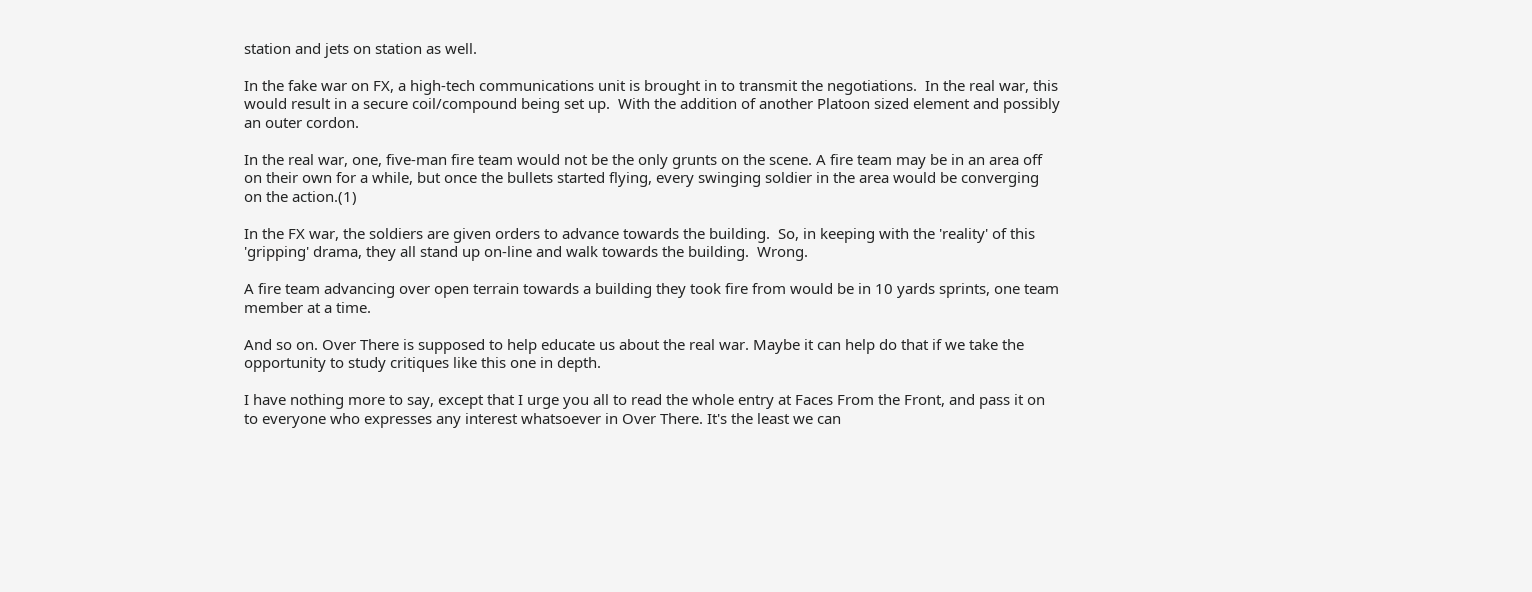station and jets on station as well.

In the fake war on FX, a high-tech communications unit is brought in to transmit the negotiations.  In the real war, this would result in a secure coil/compound being set up.  With the addition of another Platoon sized element and possibly an outer cordon.

In the real war, one, five-man fire team would not be the only grunts on the scene. A fire team may be in an area off on their own for a while, but once the bullets started flying, every swinging soldier in the area would be converging on the action.(1)

In the FX war, the soldiers are given orders to advance towards the building.  So, in keeping with the 'reality' of this 'gripping' drama, they all stand up on-line and walk towards the building.  Wrong.

A fire team advancing over open terrain towards a building they took fire from would be in 10 yards sprints, one team member at a time.

And so on. Over There is supposed to help educate us about the real war. Maybe it can help do that if we take the opportunity to study critiques like this one in depth.

I have nothing more to say, except that I urge you all to read the whole entry at Faces From the Front, and pass it on to everyone who expresses any interest whatsoever in Over There. It's the least we can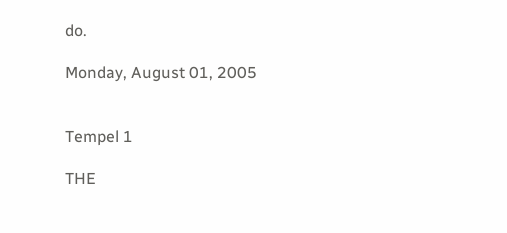do.

Monday, August 01, 2005


Tempel 1

THE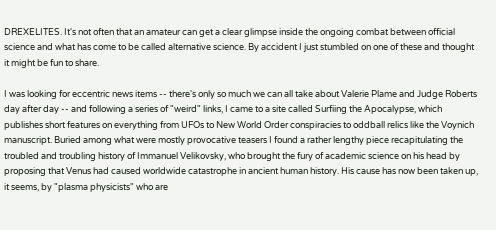DREXELITES. It's not often that an amateur can get a clear glimpse inside the ongoing combat between official science and what has come to be called alternative science. By accident I just stumbled on one of these and thought it might be fun to share.

I was looking for eccentric news items -- there's only so much we can all take about Valerie Plame and Judge Roberts day after day -- and following a series of "weird" links, I came to a site called Surfiing the Apocalypse, which publishes short features on everything from UFOs to New World Order conspiracies to oddball relics like the Voynich manuscript. Buried among what were mostly provocative teasers I found a rather lengthy piece recapitulating the troubled and troubling history of Immanuel Velikovsky, who brought the fury of academic science on his head by proposing that Venus had caused worldwide catastrophe in ancient human history. His cause has now been taken up, it seems, by "plasma physicists" who are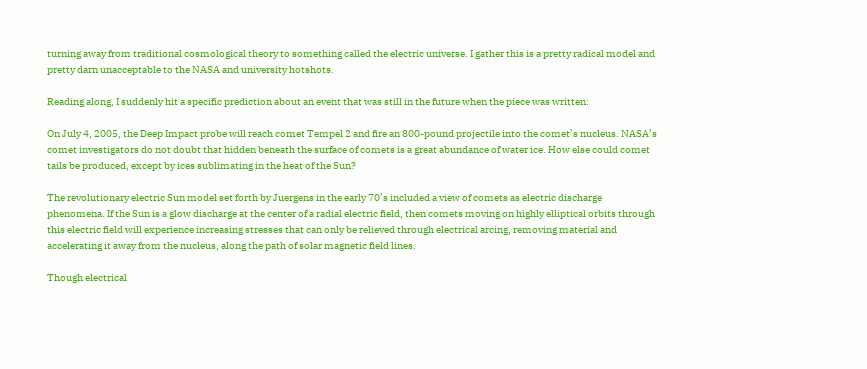turning away from traditional cosmological theory to something called the electric universe. I gather this is a pretty radical model and pretty darn unacceptable to the NASA and university hotshots.

Reading along, I suddenly hit a specific prediction about an event that was still in the future when the piece was written:

On July 4, 2005, the Deep Impact probe will reach comet Tempel 2 and fire an 800-pound projectile into the comet’s nucleus. NASA’s comet investigators do not doubt that hidden beneath the surface of comets is a great abundance of water ice. How else could comet tails be produced, except by ices sublimating in the heat of the Sun?

The revolutionary electric Sun model set forth by Juergens in the early 70’s included a view of comets as electric discharge phenomena. If the Sun is a glow discharge at the center of a radial electric field, then comets moving on highly elliptical orbits through this electric field will experience increasing stresses that can only be relieved through electrical arcing, removing material and accelerating it away from the nucleus, along the path of solar magnetic field lines.

Though electrical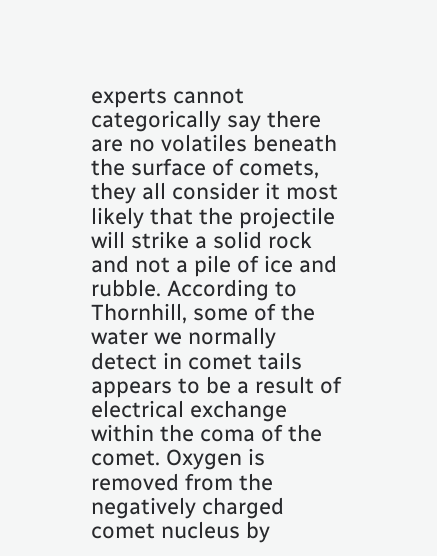experts cannot categorically say there are no volatiles beneath the surface of comets, they all consider it most likely that the projectile will strike a solid rock and not a pile of ice and rubble. According to Thornhill, some of the water we normally detect in comet tails appears to be a result of electrical exchange within the coma of the comet. Oxygen is removed from the negatively charged comet nucleus by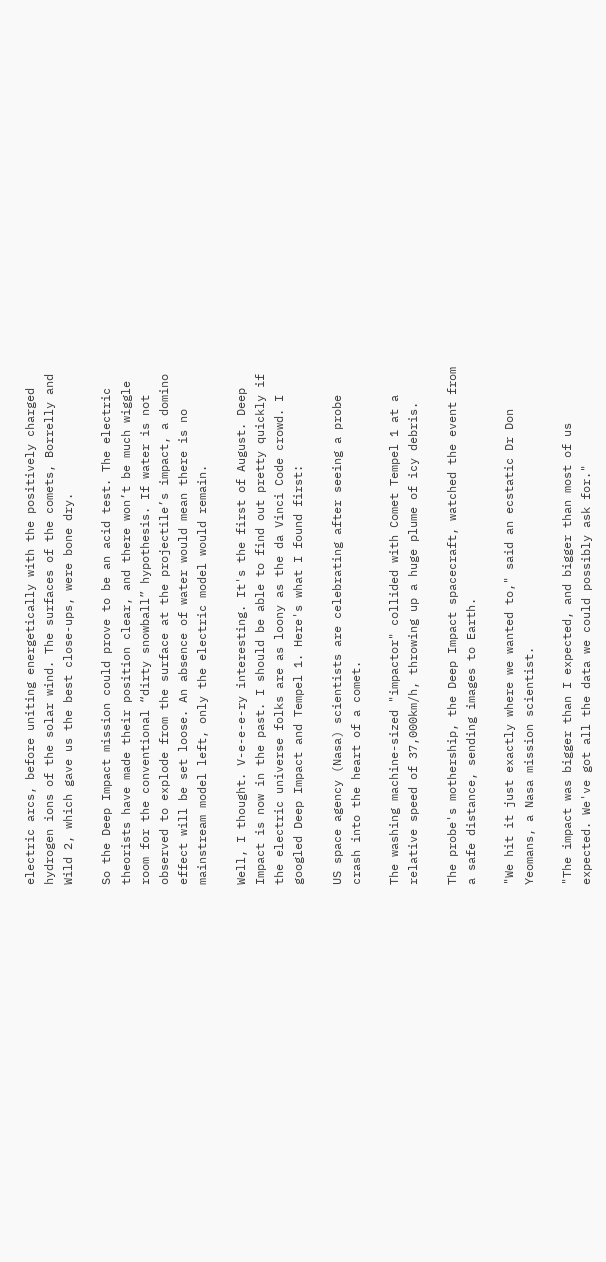electric arcs, before uniting energetically with the positively charged hydrogen ions of the solar wind. The surfaces of the comets, Borrelly and Wild 2, which gave us the best close-ups, were bone dry.

So the Deep Impact mission could prove to be an acid test. The electric theorists have made their position clear, and there won’t be much wiggle room for the conventional “dirty snowball” hypothesis. If water is not observed to explode from the surface at the projectile’s impact, a domino effect will be set loose. An absence of water would mean there is no mainstream model left, only the electric model would remain.

Well, I thought. V-e-e-e-ry interesting. It's the first of August. Deep Impact is now in the past. I should be able to find out pretty quickly if the electric universe folks are as loony as the da Vinci Code crowd. I googled Deep Impact and Tempel 1. Here's what I found first:

US space agency (Nasa) scientists are celebrating after seeing a probe crash into the heart of a comet.

The washing machine-sized "impactor" collided with Comet Tempel 1 at a relative speed of 37,000km/h, throwing up a huge plume of icy debris.

The probe's mothership, the Deep Impact spacecraft, watched the event from a safe distance, sending images to Earth.

"We hit it just exactly where we wanted to," said an ecstatic Dr Don Yeomans, a Nasa mission scientist.

"The impact was bigger than I expected, and bigger than most of us expected. We've got all the data we could possibly ask for."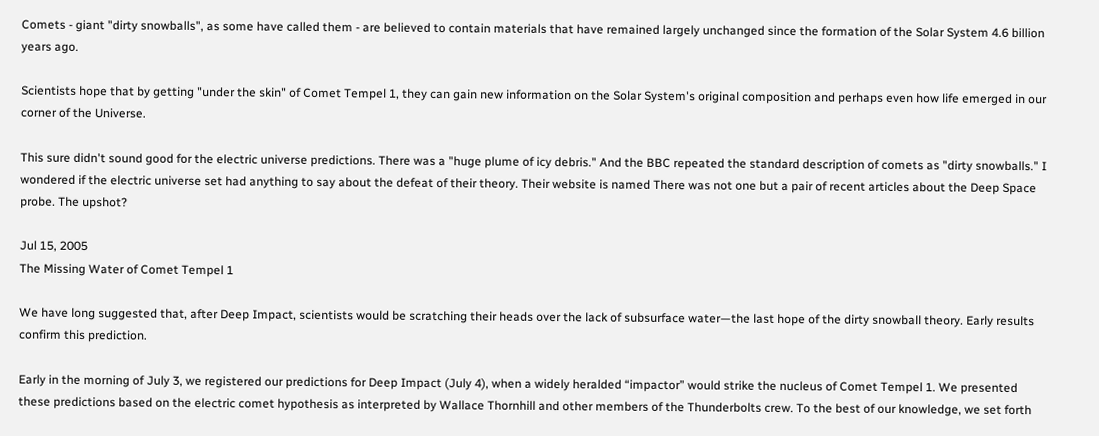Comets - giant "dirty snowballs", as some have called them - are believed to contain materials that have remained largely unchanged since the formation of the Solar System 4.6 billion years ago.

Scientists hope that by getting "under the skin" of Comet Tempel 1, they can gain new information on the Solar System's original composition and perhaps even how life emerged in our corner of the Universe.

This sure didn't sound good for the electric universe predictions. There was a "huge plume of icy debris." And the BBC repeated the standard description of comets as "dirty snowballs." I wondered if the electric universe set had anything to say about the defeat of their theory. Their website is named There was not one but a pair of recent articles about the Deep Space probe. The upshot?

Jul 15, 2005
The Missing Water of Comet Tempel 1

We have long suggested that, after Deep Impact, scientists would be scratching their heads over the lack of subsurface water—the last hope of the dirty snowball theory. Early results confirm this prediction.

Early in the morning of July 3, we registered our predictions for Deep Impact (July 4), when a widely heralded “impactor” would strike the nucleus of Comet Tempel 1. We presented these predictions based on the electric comet hypothesis as interpreted by Wallace Thornhill and other members of the Thunderbolts crew. To the best of our knowledge, we set forth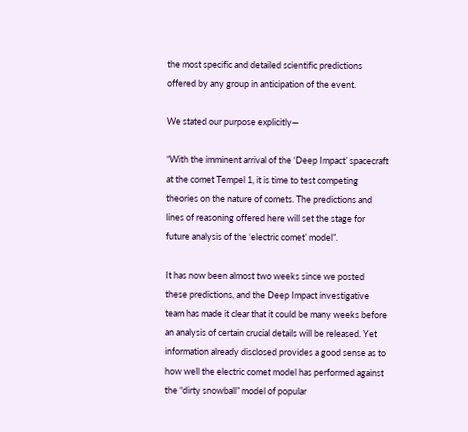the most specific and detailed scientific predictions offered by any group in anticipation of the event.

We stated our purpose explicitly—

“With the imminent arrival of the ‘Deep Impact’ spacecraft at the comet Tempel 1, it is time to test competing theories on the nature of comets. The predictions and lines of reasoning offered here will set the stage for future analysis of the ‘electric comet’ model”.

It has now been almost two weeks since we posted these predictions, and the Deep Impact investigative team has made it clear that it could be many weeks before an analysis of certain crucial details will be released. Yet information already disclosed provides a good sense as to how well the electric comet model has performed against the “dirty snowball” model of popular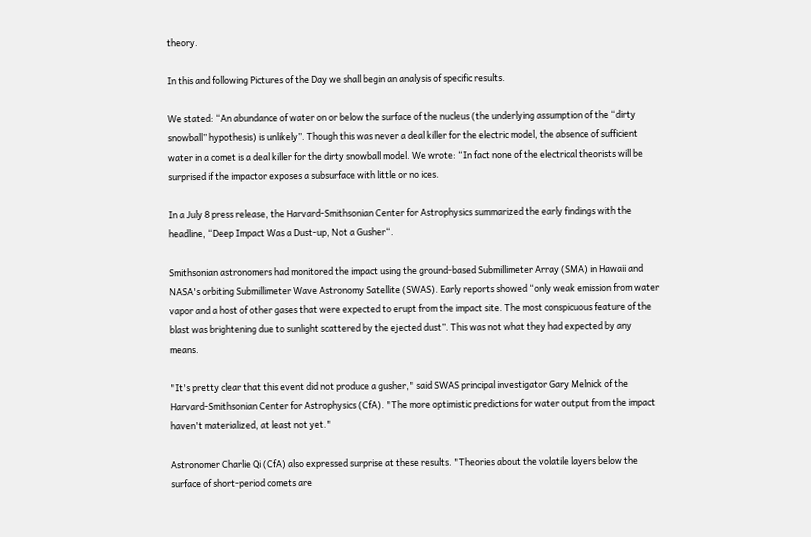theory.

In this and following Pictures of the Day we shall begin an analysis of specific results.

We stated: “An abundance of water on or below the surface of the nucleus (the underlying assumption of the “dirty snowball” hypothesis) is unlikely”. Though this was never a deal killer for the electric model, the absence of sufficient water in a comet is a deal killer for the dirty snowball model. We wrote: “In fact none of the electrical theorists will be surprised if the impactor exposes a subsurface with little or no ices.

In a July 8 press release, the Harvard-Smithsonian Center for Astrophysics summarized the early findings with the headline, “Deep Impact Was a Dust-up, Not a Gusher“.

Smithsonian astronomers had monitored the impact using the ground-based Submillimeter Array (SMA) in Hawaii and NASA's orbiting Submillimeter Wave Astronomy Satellite (SWAS). Early reports showed “only weak emission from water vapor and a host of other gases that were expected to erupt from the impact site. The most conspicuous feature of the blast was brightening due to sunlight scattered by the ejected dust”. This was not what they had expected by any means.

"It's pretty clear that this event did not produce a gusher," said SWAS principal investigator Gary Melnick of the Harvard-Smithsonian Center for Astrophysics (CfA). "The more optimistic predictions for water output from the impact haven't materialized, at least not yet."

Astronomer Charlie Qi (CfA) also expressed surprise at these results. "Theories about the volatile layers below the surface of short-period comets are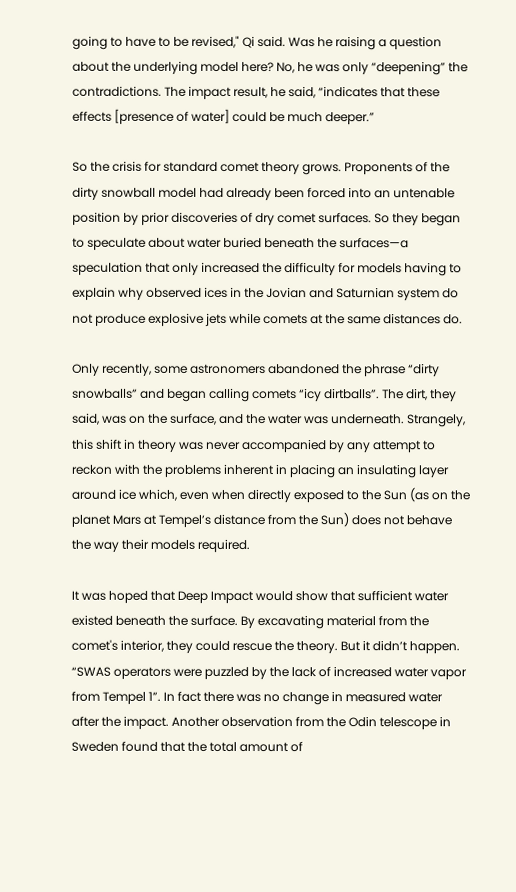going to have to be revised," Qi said. Was he raising a question about the underlying model here? No, he was only “deepening” the contradictions. The impact result, he said, “indicates that these effects [presence of water] could be much deeper.”

So the crisis for standard comet theory grows. Proponents of the dirty snowball model had already been forced into an untenable position by prior discoveries of dry comet surfaces. So they began to speculate about water buried beneath the surfaces—a speculation that only increased the difficulty for models having to explain why observed ices in the Jovian and Saturnian system do not produce explosive jets while comets at the same distances do.

Only recently, some astronomers abandoned the phrase “dirty snowballs” and began calling comets “icy dirtballs”. The dirt, they said, was on the surface, and the water was underneath. Strangely, this shift in theory was never accompanied by any attempt to reckon with the problems inherent in placing an insulating layer around ice which, even when directly exposed to the Sun (as on the planet Mars at Tempel’s distance from the Sun) does not behave the way their models required.

It was hoped that Deep Impact would show that sufficient water existed beneath the surface. By excavating material from the comet's interior, they could rescue the theory. But it didn’t happen. “SWAS operators were puzzled by the lack of increased water vapor from Tempel 1”. In fact there was no change in measured water after the impact. Another observation from the Odin telescope in Sweden found that the total amount of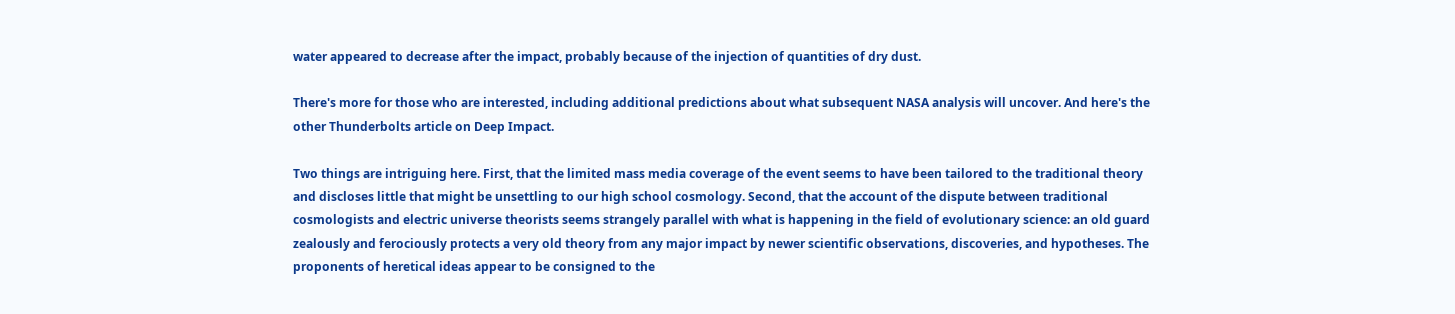water appeared to decrease after the impact, probably because of the injection of quantities of dry dust.

There's more for those who are interested, including additional predictions about what subsequent NASA analysis will uncover. And here's the other Thunderbolts article on Deep Impact.

Two things are intriguing here. First, that the limited mass media coverage of the event seems to have been tailored to the traditional theory and discloses little that might be unsettling to our high school cosmology. Second, that the account of the dispute between traditional cosmologists and electric universe theorists seems strangely parallel with what is happening in the field of evolutionary science: an old guard zealously and ferociously protects a very old theory from any major impact by newer scientific observations, discoveries, and hypotheses. The proponents of heretical ideas appear to be consigned to the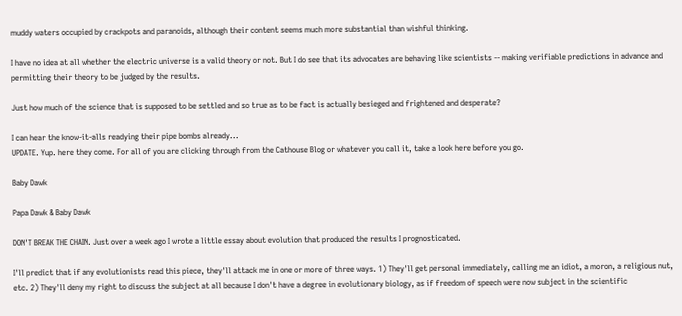muddy waters occupied by crackpots and paranoids, although their content seems much more substantial than wishful thinking.

I have no idea at all whether the electric universe is a valid theory or not. But I do see that its advocates are behaving like scientists -- making verifiable predictions in advance and permitting their theory to be judged by the results.

Just how much of the science that is supposed to be settled and so true as to be fact is actually besieged and frightened and desperate?

I can hear the know-it-alls readying their pipe bombs already...
UPDATE. Yup. here they come. For all of you are clicking through from the Cathouse Blog or whatever you call it, take a look here before you go.

Baby Dawk

Papa Dawk & Baby Dawk

DON'T BREAK THE CHAIN. Just over a week ago I wrote a little essay about evolution that produced the results I prognosticated.

I'll predict that if any evolutionists read this piece, they'll attack me in one or more of three ways. 1) They'll get personal immediately, calling me an idiot, a moron, a religious nut, etc. 2) They'll deny my right to discuss the subject at all because I don't have a degree in evolutionary biology, as if freedom of speech were now subject in the scientific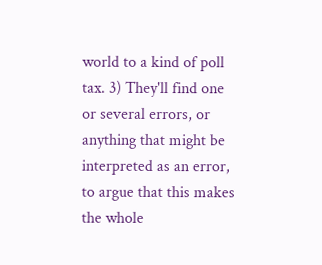world to a kind of poll tax. 3) They'll find one or several errors, or anything that might be interpreted as an error, to argue that this makes the whole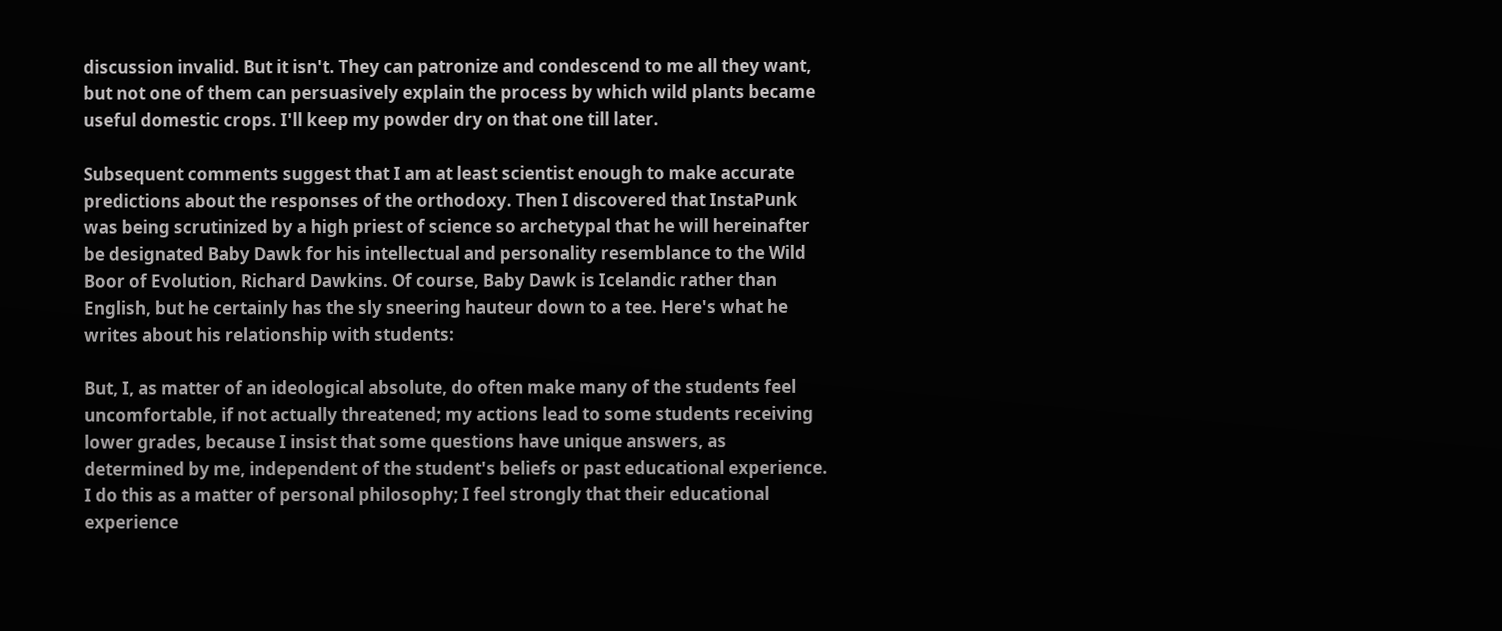discussion invalid. But it isn't. They can patronize and condescend to me all they want, but not one of them can persuasively explain the process by which wild plants became useful domestic crops. I'll keep my powder dry on that one till later.

Subsequent comments suggest that I am at least scientist enough to make accurate predictions about the responses of the orthodoxy. Then I discovered that InstaPunk was being scrutinized by a high priest of science so archetypal that he will hereinafter be designated Baby Dawk for his intellectual and personality resemblance to the Wild Boor of Evolution, Richard Dawkins. Of course, Baby Dawk is Icelandic rather than English, but he certainly has the sly sneering hauteur down to a tee. Here's what he writes about his relationship with students:

But, I, as matter of an ideological absolute, do often make many of the students feel uncomfortable, if not actually threatened; my actions lead to some students receiving lower grades, because I insist that some questions have unique answers, as determined by me, independent of the student's beliefs or past educational experience. I do this as a matter of personal philosophy; I feel strongly that their educational experience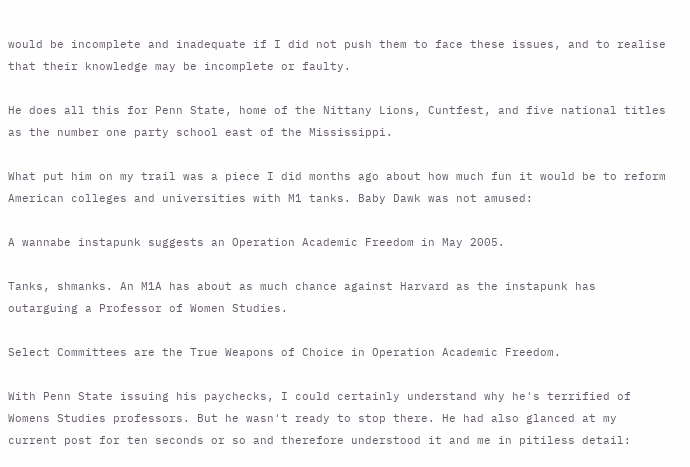would be incomplete and inadequate if I did not push them to face these issues, and to realise that their knowledge may be incomplete or faulty.

He does all this for Penn State, home of the Nittany Lions, Cuntfest, and five national titles as the number one party school east of the Mississippi.

What put him on my trail was a piece I did months ago about how much fun it would be to reform American colleges and universities with M1 tanks. Baby Dawk was not amused:

A wannabe instapunk suggests an Operation Academic Freedom in May 2005.

Tanks, shmanks. An M1A has about as much chance against Harvard as the instapunk has outarguing a Professor of Women Studies.

Select Committees are the True Weapons of Choice in Operation Academic Freedom.

With Penn State issuing his paychecks, I could certainly understand why he's terrified of Womens Studies professors. But he wasn't ready to stop there. He had also glanced at my current post for ten seconds or so and therefore understood it and me in pitiless detail: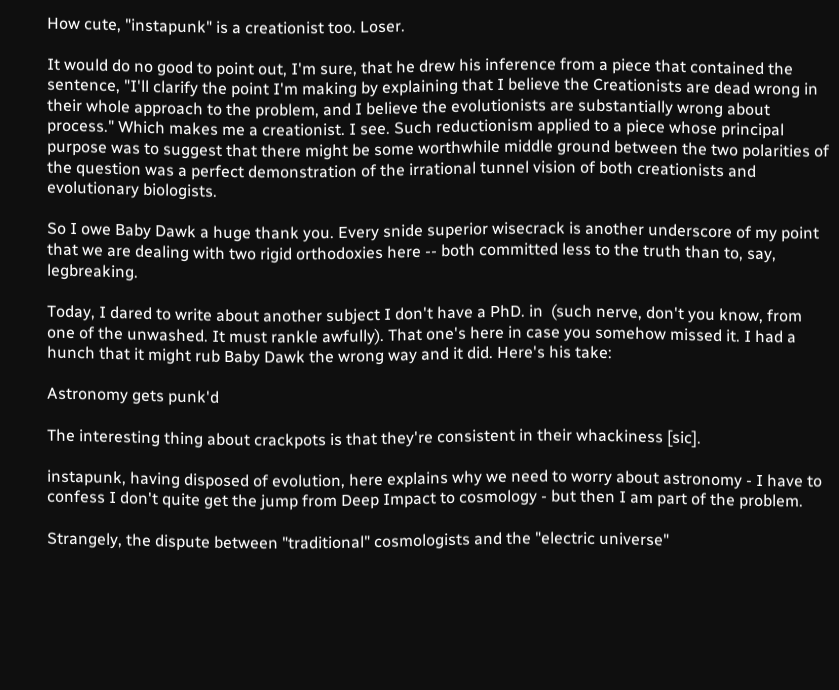How cute, "instapunk" is a creationist too. Loser.

It would do no good to point out, I'm sure, that he drew his inference from a piece that contained the sentence, "I'll clarify the point I'm making by explaining that I believe the Creationists are dead wrong in their whole approach to the problem, and I believe the evolutionists are substantially wrong about process." Which makes me a creationist. I see. Such reductionism applied to a piece whose principal purpose was to suggest that there might be some worthwhile middle ground between the two polarities of the question was a perfect demonstration of the irrational tunnel vision of both creationists and evolutionary biologists.

So I owe Baby Dawk a huge thank you. Every snide superior wisecrack is another underscore of my point that we are dealing with two rigid orthodoxies here -- both committed less to the truth than to, say, legbreaking.

Today, I dared to write about another subject I don't have a PhD. in  (such nerve, don't you know, from one of the unwashed. It must rankle awfully). That one's here in case you somehow missed it. I had a hunch that it might rub Baby Dawk the wrong way and it did. Here's his take:

Astronomy gets punk'd

The interesting thing about crackpots is that they're consistent in their whackiness [sic].

instapunk, having disposed of evolution, here explains why we need to worry about astronomy - I have to confess I don't quite get the jump from Deep Impact to cosmology - but then I am part of the problem.

Strangely, the dispute between "traditional" cosmologists and the "electric universe"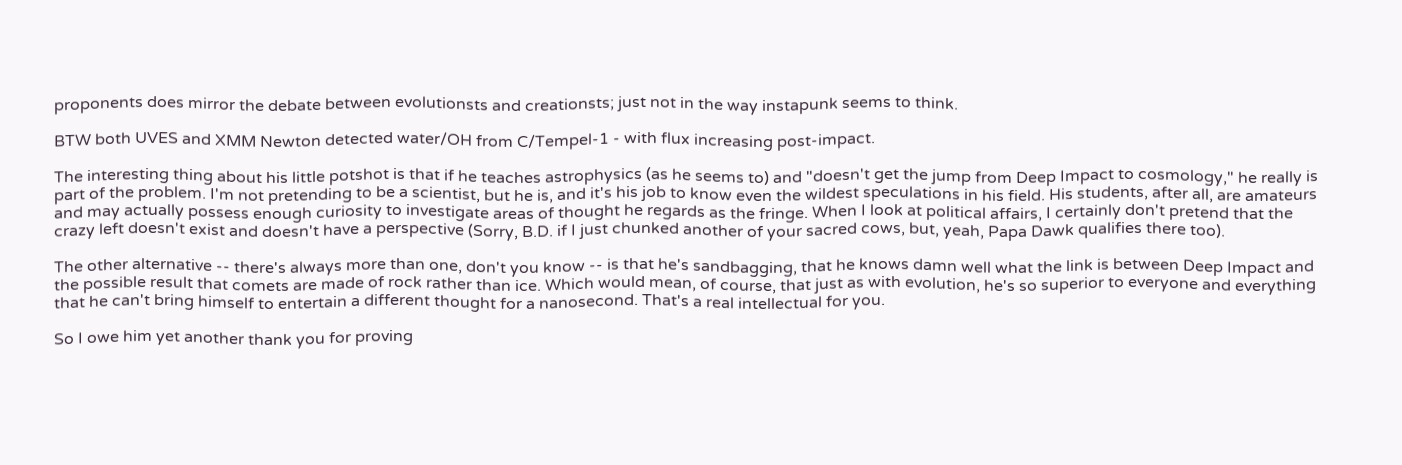proponents does mirror the debate between evolutionsts and creationsts; just not in the way instapunk seems to think.

BTW both UVES and XMM Newton detected water/OH from C/Tempel-1 - with flux increasing post-impact.

The interesting thing about his little potshot is that if he teaches astrophysics (as he seems to) and "doesn't get the jump from Deep Impact to cosmology," he really is part of the problem. I'm not pretending to be a scientist, but he is, and it's his job to know even the wildest speculations in his field. His students, after all, are amateurs and may actually possess enough curiosity to investigate areas of thought he regards as the fringe. When I look at political affairs, I certainly don't pretend that the crazy left doesn't exist and doesn't have a perspective (Sorry, B.D. if I just chunked another of your sacred cows, but, yeah, Papa Dawk qualifies there too).

The other alternative -- there's always more than one, don't you know -- is that he's sandbagging, that he knows damn well what the link is between Deep Impact and the possible result that comets are made of rock rather than ice. Which would mean, of course, that just as with evolution, he's so superior to everyone and everything that he can't bring himself to entertain a different thought for a nanosecond. That's a real intellectual for you.

So I owe him yet another thank you for proving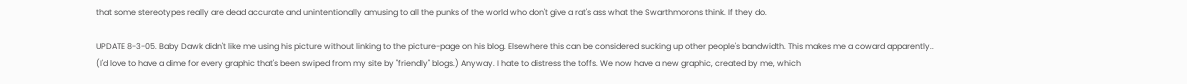that some stereotypes really are dead accurate and unintentionally amusing to all the punks of the world who don't give a rat's ass what the Swarthmorons think. If they do.

UPDATE 8-3-05. Baby Dawk didn't like me using his picture without linking to the picture-page on his blog. Elsewhere this can be considered sucking up other people's bandwidth. This makes me a coward apparently.. (I'd love to have a dime for every graphic that's been swiped from my site by "friendly" blogs.) Anyway. I hate to distress the toffs. We now have a new graphic, created by me, which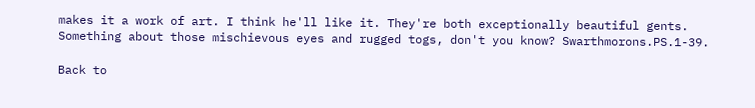makes it a work of art. I think he'll like it. They're both exceptionally beautiful gents. Something about those mischievous eyes and rugged togs, don't you know? Swarthmorons.PS.1-39.

Back to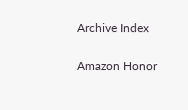Archive Index

Amazon Honor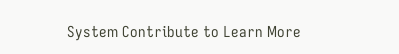System Contribute to Learn More